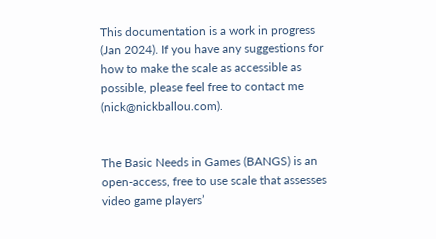This documentation is a work in progress (Jan 2024). If you have any suggestions for how to make the scale as accessible as possible, please feel free to contact me (nick@nickballou.com).


The Basic Needs in Games (BANGS) is an open-access, free to use scale that assesses video game players’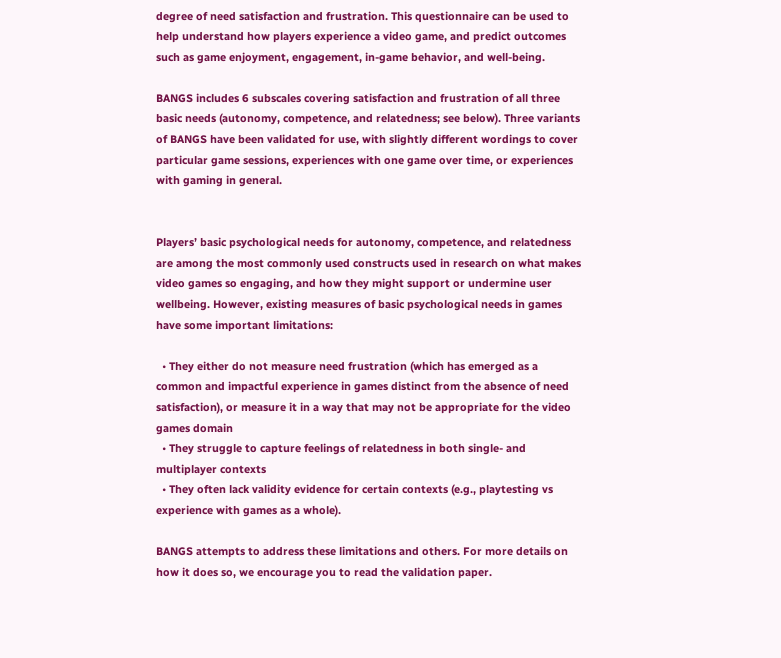degree of need satisfaction and frustration. This questionnaire can be used to help understand how players experience a video game, and predict outcomes such as game enjoyment, engagement, in-game behavior, and well-being.

BANGS includes 6 subscales covering satisfaction and frustration of all three basic needs (autonomy, competence, and relatedness; see below). Three variants of BANGS have been validated for use, with slightly different wordings to cover particular game sessions, experiences with one game over time, or experiences with gaming in general.


Players’ basic psychological needs for autonomy, competence, and relatedness are among the most commonly used constructs used in research on what makes video games so engaging, and how they might support or undermine user wellbeing. However, existing measures of basic psychological needs in games have some important limitations:

  • They either do not measure need frustration (which has emerged as a common and impactful experience in games distinct from the absence of need satisfaction), or measure it in a way that may not be appropriate for the video games domain
  • They struggle to capture feelings of relatedness in both single- and multiplayer contexts
  • They often lack validity evidence for certain contexts (e.g., playtesting vs experience with games as a whole).

BANGS attempts to address these limitations and others. For more details on how it does so, we encourage you to read the validation paper.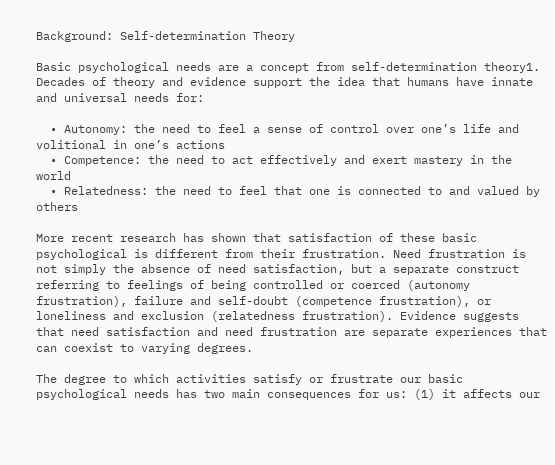Background: Self-determination Theory

Basic psychological needs are a concept from self-determination theory1. Decades of theory and evidence support the idea that humans have innate and universal needs for:

  • Autonomy: the need to feel a sense of control over one’s life and volitional in one’s actions
  • Competence: the need to act effectively and exert mastery in the world
  • Relatedness: the need to feel that one is connected to and valued by others

More recent research has shown that satisfaction of these basic psychological is different from their frustration. Need frustration is not simply the absence of need satisfaction, but a separate construct referring to feelings of being controlled or coerced (autonomy frustration), failure and self-doubt (competence frustration), or loneliness and exclusion (relatedness frustration). Evidence suggests that need satisfaction and need frustration are separate experiences that can coexist to varying degrees.

The degree to which activities satisfy or frustrate our basic psychological needs has two main consequences for us: (1) it affects our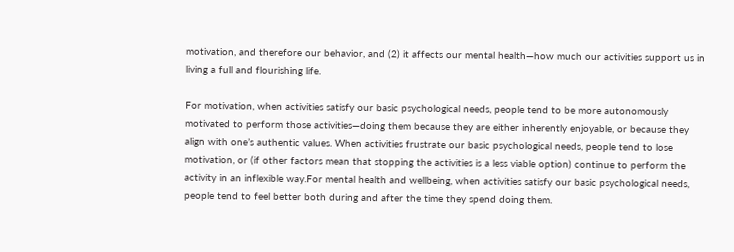motivation, and therefore our behavior, and (2) it affects our mental health—how much our activities support us in living a full and flourishing life.

For motivation, when activities satisfy our basic psychological needs, people tend to be more autonomously motivated to perform those activities—doing them because they are either inherently enjoyable, or because they align with one’s authentic values. When activities frustrate our basic psychological needs, people tend to lose motivation, or (if other factors mean that stopping the activities is a less viable option) continue to perform the activity in an inflexible way.For mental health and wellbeing, when activities satisfy our basic psychological needs, people tend to feel better both during and after the time they spend doing them.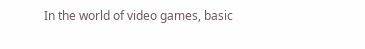In the world of video games, basic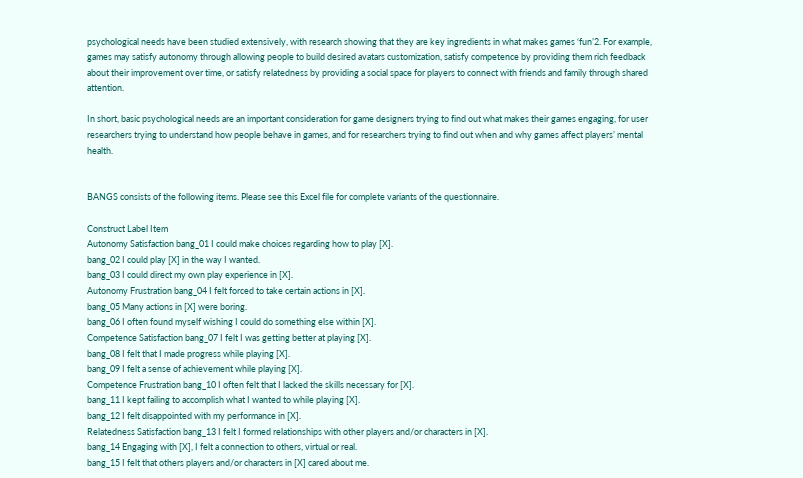psychological needs have been studied extensively, with research showing that they are key ingredients in what makes games ‘fun’2. For example, games may satisfy autonomy through allowing people to build desired avatars customization, satisfy competence by providing them rich feedback about their improvement over time, or satisfy relatedness by providing a social space for players to connect with friends and family through shared attention.

In short, basic psychological needs are an important consideration for game designers trying to find out what makes their games engaging, for user researchers trying to understand how people behave in games, and for researchers trying to find out when and why games affect players’ mental health.


BANGS consists of the following items. Please see this Excel file for complete variants of the questionnaire.

Construct Label Item
Autonomy Satisfaction bang_01 I could make choices regarding how to play [X].
bang_02 I could play [X] in the way I wanted.
bang_03 I could direct my own play experience in [X].
Autonomy Frustration bang_04 I felt forced to take certain actions in [X].
bang_05 Many actions in [X] were boring.
bang_06 I often found myself wishing I could do something else within [X].
Competence Satisfaction bang_07 I felt I was getting better at playing [X].
bang_08 I felt that I made progress while playing [X].
bang_09 I felt a sense of achievement while playing [X].
Competence Frustration bang_10 I often felt that I lacked the skills necessary for [X].
bang_11 I kept failing to accomplish what I wanted to while playing [X].
bang_12 I felt disappointed with my performance in [X].
Relatedness Satisfaction bang_13 I felt I formed relationships with other players and/or characters in [X].
bang_14 Engaging with [X], I felt a connection to others, virtual or real.
bang_15 I felt that others players and/or characters in [X] cared about me.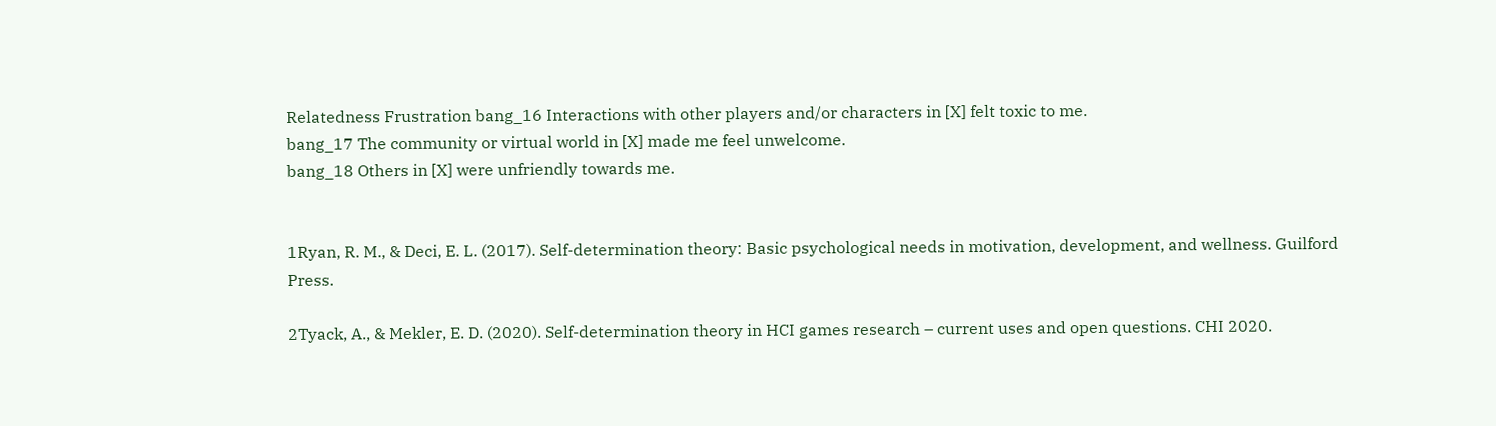Relatedness Frustration bang_16 Interactions with other players and/or characters in [X] felt toxic to me.
bang_17 The community or virtual world in [X] made me feel unwelcome.
bang_18 Others in [X] were unfriendly towards me.


1Ryan, R. M., & Deci, E. L. (2017). Self-determination theory: Basic psychological needs in motivation, development, and wellness. Guilford Press.

2Tyack, A., & Mekler, E. D. (2020). Self-determination theory in HCI games research – current uses and open questions. CHI 2020.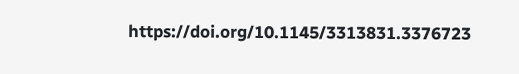https://doi.org/10.1145/3313831.3376723